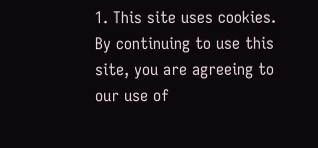1. This site uses cookies. By continuing to use this site, you are agreeing to our use of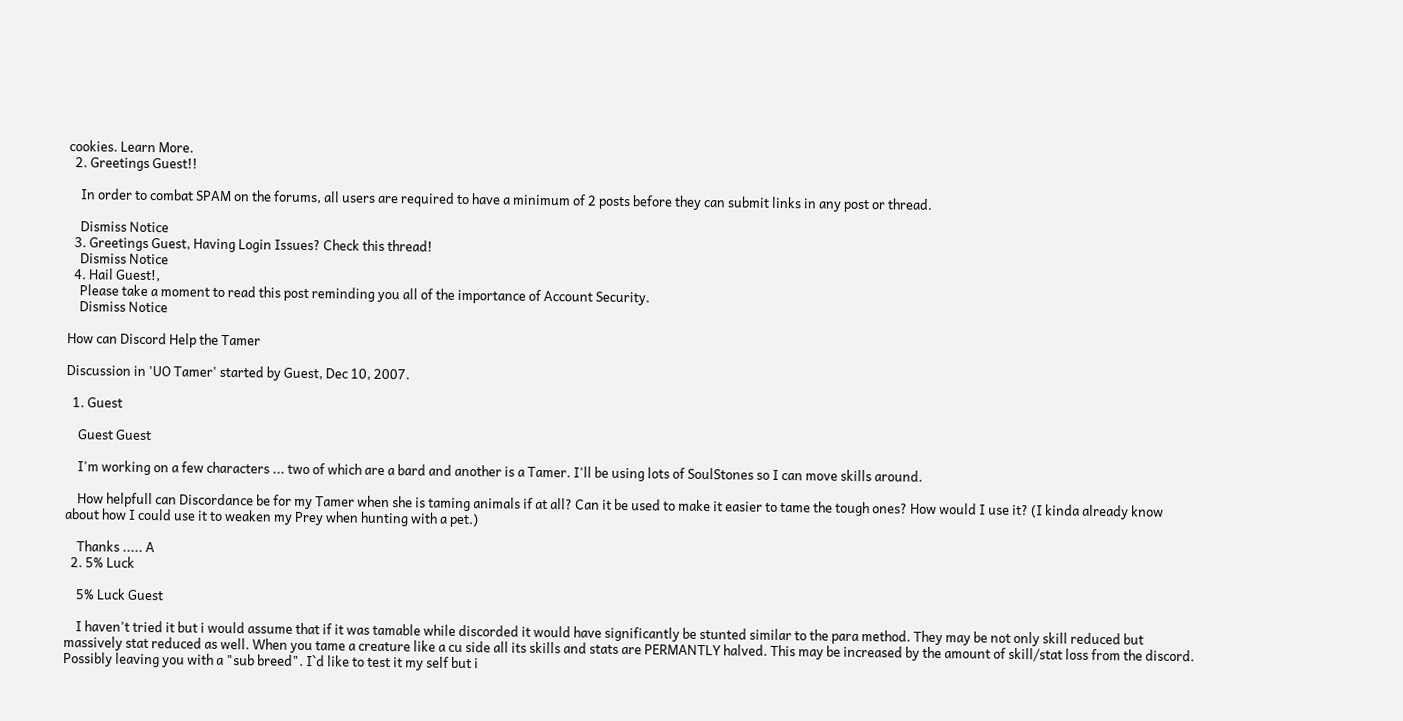cookies. Learn More.
  2. Greetings Guest!!

    In order to combat SPAM on the forums, all users are required to have a minimum of 2 posts before they can submit links in any post or thread.

    Dismiss Notice
  3. Greetings Guest, Having Login Issues? Check this thread!
    Dismiss Notice
  4. Hail Guest!,
    Please take a moment to read this post reminding you all of the importance of Account Security.
    Dismiss Notice

How can Discord Help the Tamer

Discussion in 'UO Tamer' started by Guest, Dec 10, 2007.

  1. Guest

    Guest Guest

    I'm working on a few characters ... two of which are a bard and another is a Tamer. I'll be using lots of SoulStones so I can move skills around.

    How helpfull can Discordance be for my Tamer when she is taming animals if at all? Can it be used to make it easier to tame the tough ones? How would I use it? (I kinda already know about how I could use it to weaken my Prey when hunting with a pet.)

    Thanks ..... A
  2. 5% Luck

    5% Luck Guest

    I haven't tried it but i would assume that if it was tamable while discorded it would have significantly be stunted similar to the para method. They may be not only skill reduced but massively stat reduced as well. When you tame a creature like a cu side all its skills and stats are PERMANTLY halved. This may be increased by the amount of skill/stat loss from the discord. Possibly leaving you with a "sub breed". I`d like to test it my self but i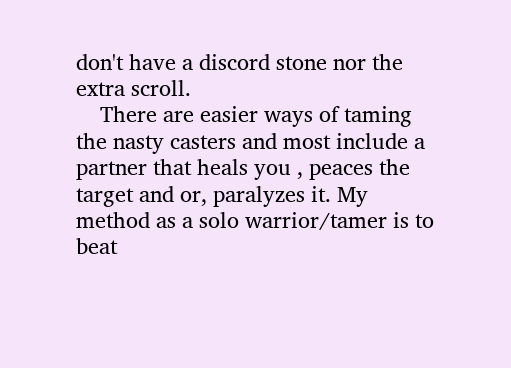don't have a discord stone nor the extra scroll.
    There are easier ways of taming the nasty casters and most include a partner that heals you , peaces the target and or, paralyzes it. My method as a solo warrior/tamer is to beat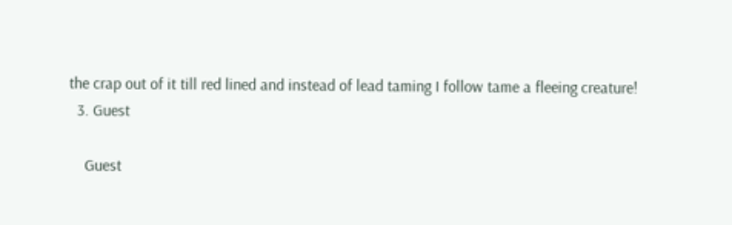the crap out of it till red lined and instead of lead taming I follow tame a fleeing creature!
  3. Guest

    Guest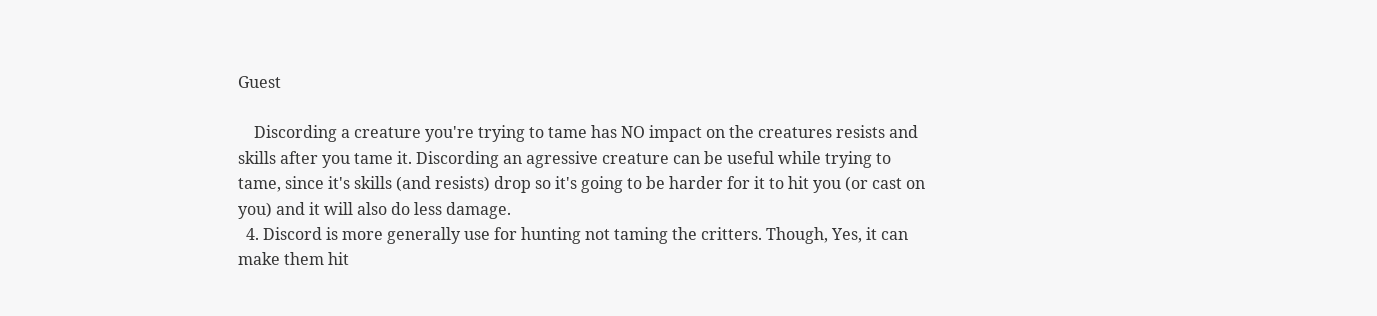Guest

    Discording a creature you're trying to tame has NO impact on the creatures resists and skills after you tame it. Discording an agressive creature can be useful while trying to tame, since it's skills (and resists) drop so it's going to be harder for it to hit you (or cast on you) and it will also do less damage.
  4. Discord is more generally use for hunting not taming the critters. Though, Yes, it can make them hit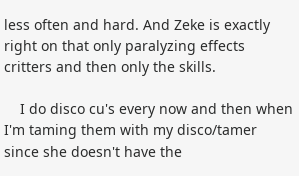less often and hard. And Zeke is exactly right on that only paralyzing effects critters and then only the skills.

    I do disco cu's every now and then when I'm taming them with my disco/tamer since she doesn't have the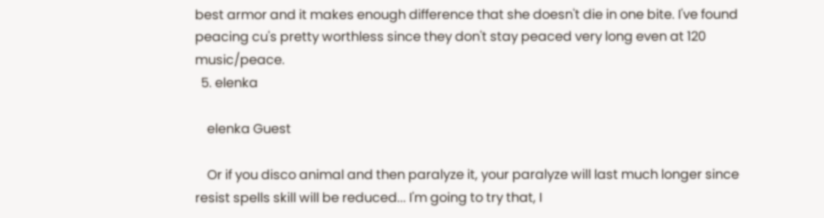best armor and it makes enough difference that she doesn't die in one bite. I've found peacing cu's pretty worthless since they don't stay peaced very long even at 120 music/peace.
  5. elenka

    elenka Guest

    Or if you disco animal and then paralyze it, your paralyze will last much longer since resist spells skill will be reduced... I'm going to try that, I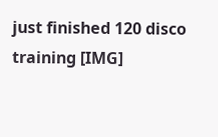just finished 120 disco training [IMG]